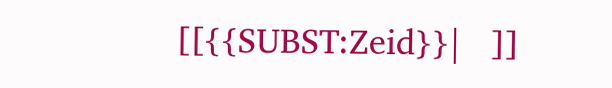[[{{SUBST:Zeid}}|   ]]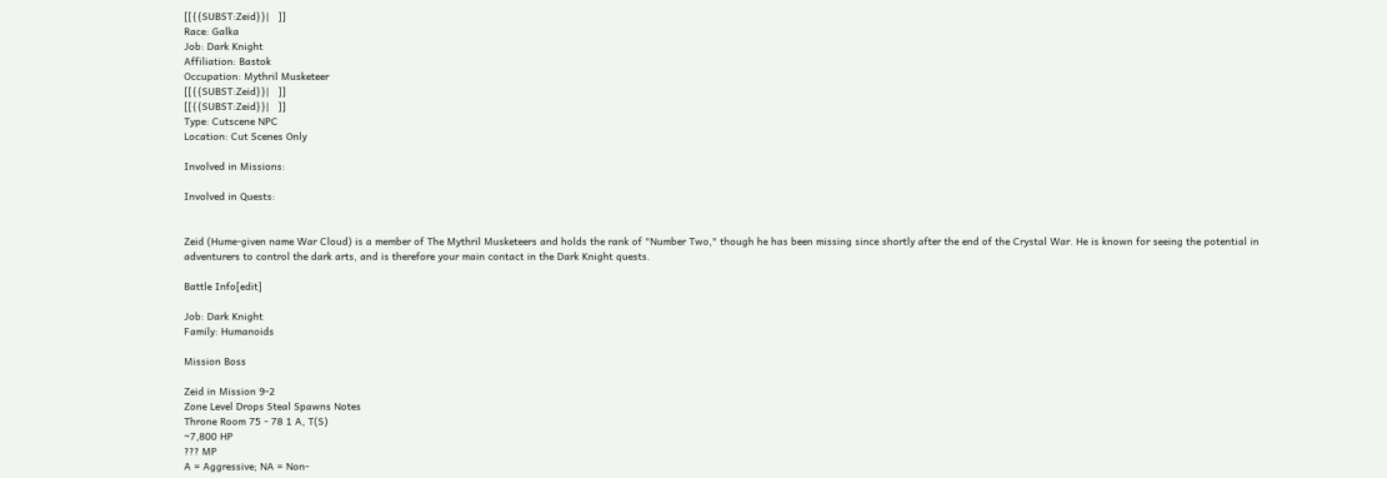[[{{SUBST:Zeid}}|   ]]
Race: Galka
Job: Dark Knight
Affiliation: Bastok
Occupation: Mythril Musketeer
[[{{SUBST:Zeid}}|   ]]
[[{{SUBST:Zeid}}|   ]]
Type: Cutscene NPC
Location: Cut Scenes Only

Involved in Missions:

Involved in Quests:


Zeid (Hume-given name War Cloud) is a member of The Mythril Musketeers and holds the rank of "Number Two," though he has been missing since shortly after the end of the Crystal War. He is known for seeing the potential in adventurers to control the dark arts, and is therefore your main contact in the Dark Knight quests.

Battle Info[edit]

Job: Dark Knight
Family: Humanoids

Mission Boss

Zeid in Mission 9-2
Zone Level Drops Steal Spawns Notes
Throne Room 75 - 78 1 A, T(S)
~7,800 HP
??? MP
A = Aggressive; NA = Non-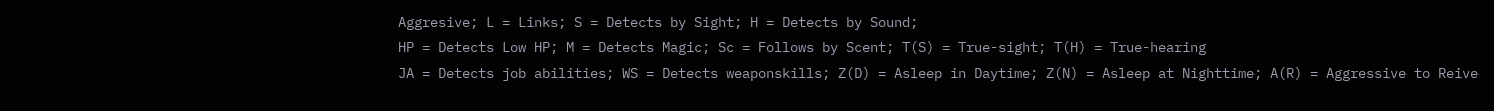Aggresive; L = Links; S = Detects by Sight; H = Detects by Sound;
HP = Detects Low HP; M = Detects Magic; Sc = Follows by Scent; T(S) = True-sight; T(H) = True-hearing
JA = Detects job abilities; WS = Detects weaponskills; Z(D) = Asleep in Daytime; Z(N) = Asleep at Nighttime; A(R) = Aggressive to Reive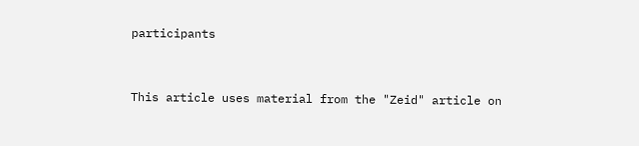participants


This article uses material from the "Zeid" article on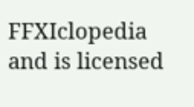FFXIclopedia and is licensed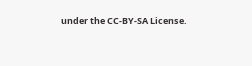under the CC-BY-SA License.